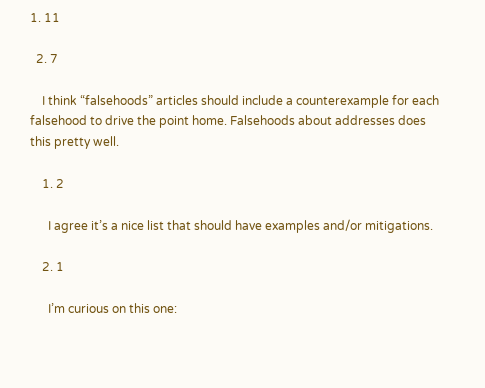1. 11

  2. 7

    I think “falsehoods” articles should include a counterexample for each falsehood to drive the point home. Falsehoods about addresses does this pretty well.

    1. 2

      I agree it’s a nice list that should have examples and/or mitigations.

    2. 1

      I’m curious on this one: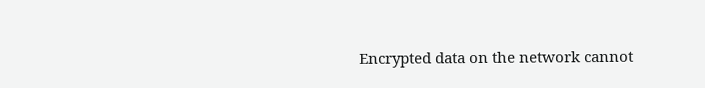Encrypted data on the network cannot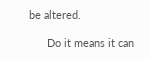be altered.

      Do it means it can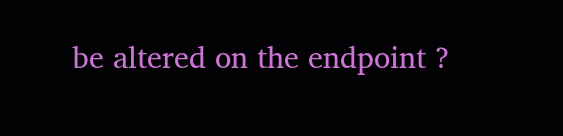be altered on the endpoint ?